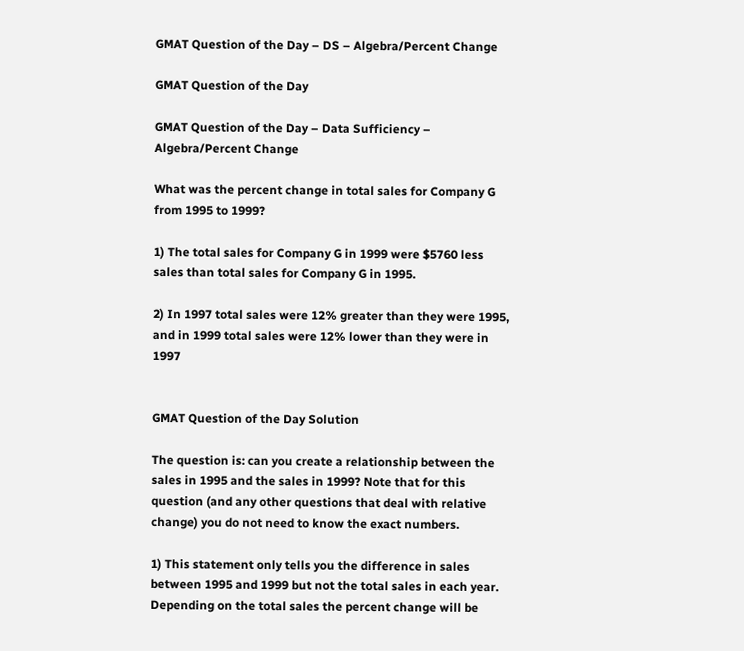GMAT Question of the Day – DS – Algebra/Percent Change

GMAT Question of the Day

GMAT Question of the Day – Data Sufficiency – Algebra/Percent Change

What was the percent change in total sales for Company G from 1995 to 1999?

1) The total sales for Company G in 1999 were $5760 less sales than total sales for Company G in 1995.

2) In 1997 total sales were 12% greater than they were 1995, and in 1999 total sales were 12% lower than they were in 1997


GMAT Question of the Day Solution

The question is: can you create a relationship between the sales in 1995 and the sales in 1999? Note that for this question (and any other questions that deal with relative change) you do not need to know the exact numbers.

1) This statement only tells you the difference in sales between 1995 and 1999 but not the total sales in each year. Depending on the total sales the percent change will be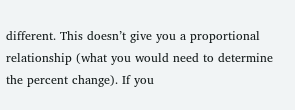different. This doesn’t give you a proportional relationship (what you would need to determine the percent change). If you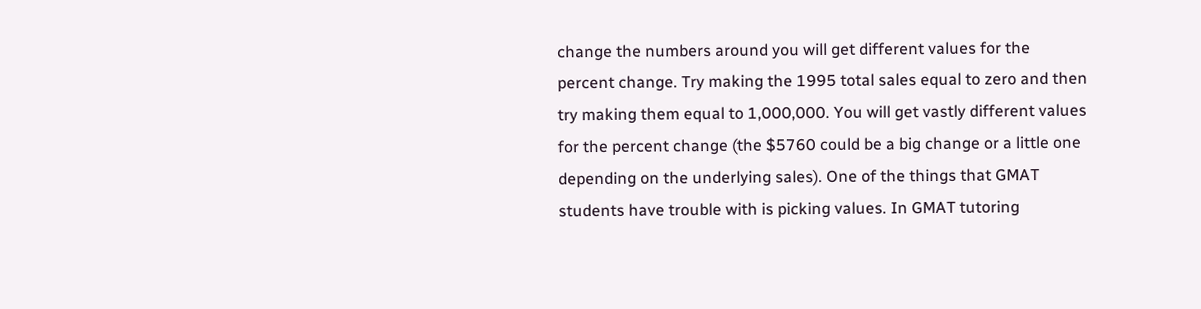change the numbers around you will get different values for the percent change. Try making the 1995 total sales equal to zero and then try making them equal to 1,000,000. You will get vastly different values for the percent change (the $5760 could be a big change or a little one depending on the underlying sales). One of the things that GMAT students have trouble with is picking values. In GMAT tutoring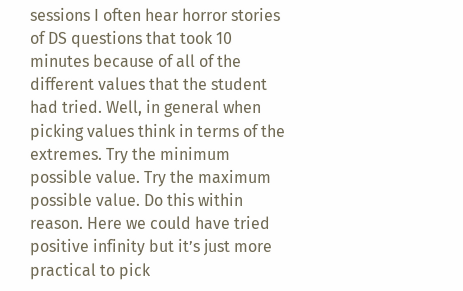sessions I often hear horror stories of DS questions that took 10 minutes because of all of the different values that the student had tried. Well, in general when picking values think in terms of the extremes. Try the minimum possible value. Try the maximum possible value. Do this within reason. Here we could have tried positive infinity but it’s just more practical to pick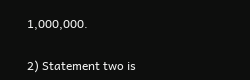1,000,000.

2) Statement two is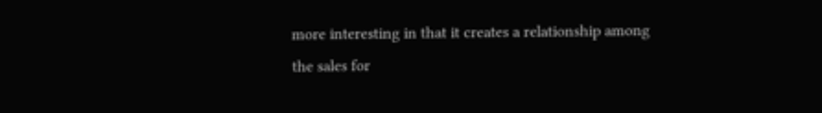more interesting in that it creates a relationship among the sales for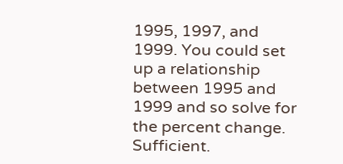1995, 1997, and 1999. You could set up a relationship between 1995 and 1999 and so solve for the percent change. Sufficient.